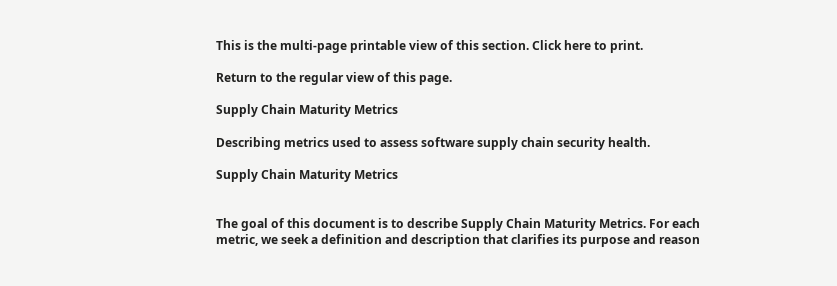This is the multi-page printable view of this section. Click here to print.

Return to the regular view of this page.

Supply Chain Maturity Metrics

Describing metrics used to assess software supply chain security health.

Supply Chain Maturity Metrics


The goal of this document is to describe Supply Chain Maturity Metrics. For each metric, we seek a definition and description that clarifies its purpose and reason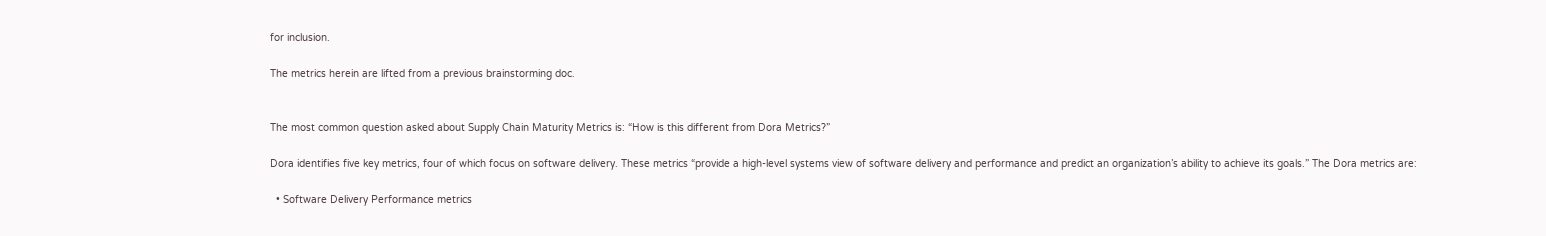for inclusion.

The metrics herein are lifted from a previous brainstorming doc.


The most common question asked about Supply Chain Maturity Metrics is: “How is this different from Dora Metrics?”

Dora identifies five key metrics, four of which focus on software delivery. These metrics “provide a high-level systems view of software delivery and performance and predict an organization’s ability to achieve its goals.” The Dora metrics are:

  • Software Delivery Performance metrics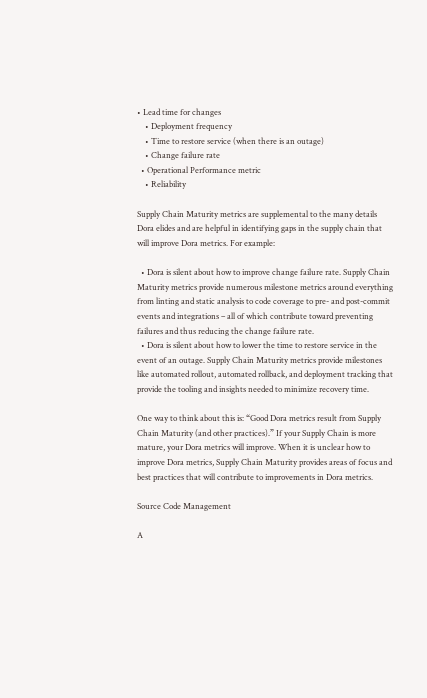• Lead time for changes
    • Deployment frequency
    • Time to restore service (when there is an outage)
    • Change failure rate
  • Operational Performance metric
    • Reliability

Supply Chain Maturity metrics are supplemental to the many details Dora elides and are helpful in identifying gaps in the supply chain that will improve Dora metrics. For example:

  • Dora is silent about how to improve change failure rate. Supply Chain Maturity metrics provide numerous milestone metrics around everything from linting and static analysis to code coverage to pre- and post-commit events and integrations – all of which contribute toward preventing failures and thus reducing the change failure rate.
  • Dora is silent about how to lower the time to restore service in the event of an outage. Supply Chain Maturity metrics provide milestones like automated rollout, automated rollback, and deployment tracking that provide the tooling and insights needed to minimize recovery time.

One way to think about this is: “Good Dora metrics result from Supply Chain Maturity (and other practices).” If your Supply Chain is more mature, your Dora metrics will improve. When it is unclear how to improve Dora metrics, Supply Chain Maturity provides areas of focus and best practices that will contribute to improvements in Dora metrics.

Source Code Management

A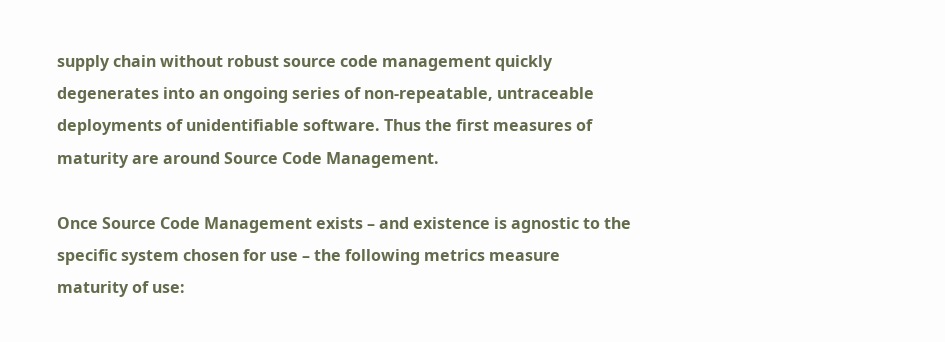supply chain without robust source code management quickly degenerates into an ongoing series of non-repeatable, untraceable deployments of unidentifiable software. Thus the first measures of maturity are around Source Code Management.

Once Source Code Management exists – and existence is agnostic to the specific system chosen for use – the following metrics measure maturity of use: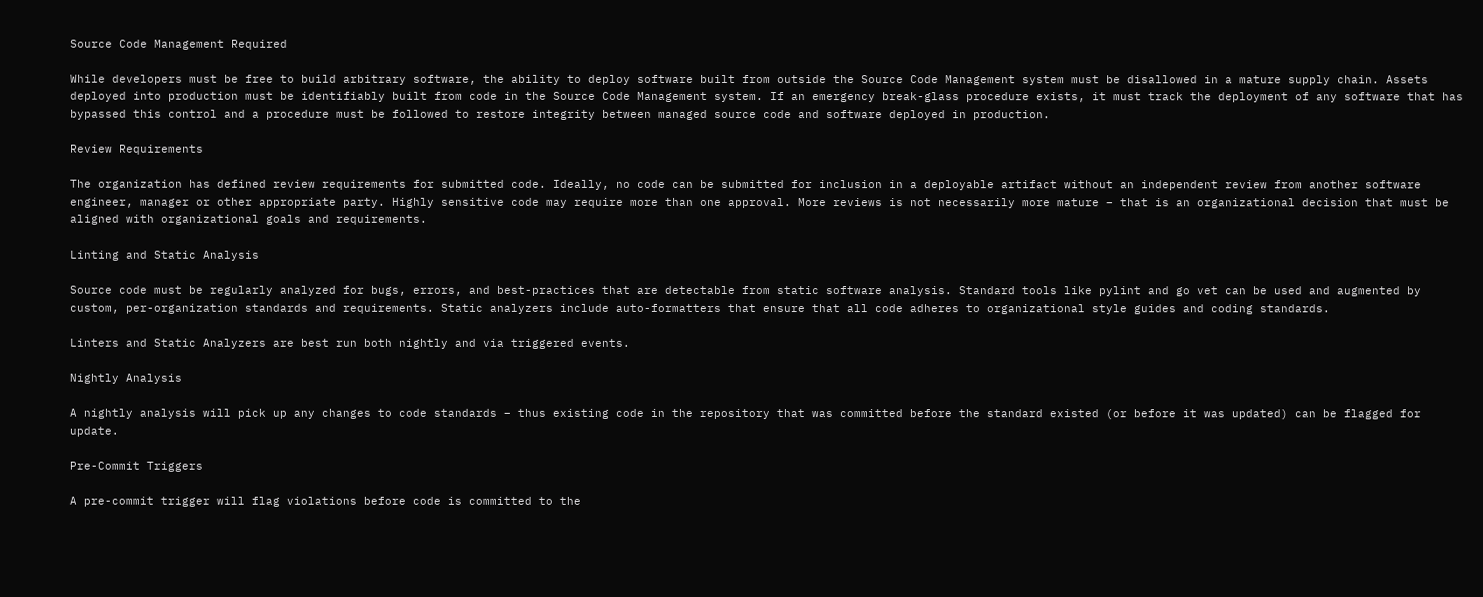Source Code Management Required

While developers must be free to build arbitrary software, the ability to deploy software built from outside the Source Code Management system must be disallowed in a mature supply chain. Assets deployed into production must be identifiably built from code in the Source Code Management system. If an emergency break-glass procedure exists, it must track the deployment of any software that has bypassed this control and a procedure must be followed to restore integrity between managed source code and software deployed in production.

Review Requirements

The organization has defined review requirements for submitted code. Ideally, no code can be submitted for inclusion in a deployable artifact without an independent review from another software engineer, manager or other appropriate party. Highly sensitive code may require more than one approval. More reviews is not necessarily more mature – that is an organizational decision that must be aligned with organizational goals and requirements.

Linting and Static Analysis

Source code must be regularly analyzed for bugs, errors, and best-practices that are detectable from static software analysis. Standard tools like pylint and go vet can be used and augmented by custom, per-organization standards and requirements. Static analyzers include auto-formatters that ensure that all code adheres to organizational style guides and coding standards.

Linters and Static Analyzers are best run both nightly and via triggered events.

Nightly Analysis

A nightly analysis will pick up any changes to code standards – thus existing code in the repository that was committed before the standard existed (or before it was updated) can be flagged for update.

Pre-Commit Triggers

A pre-commit trigger will flag violations before code is committed to the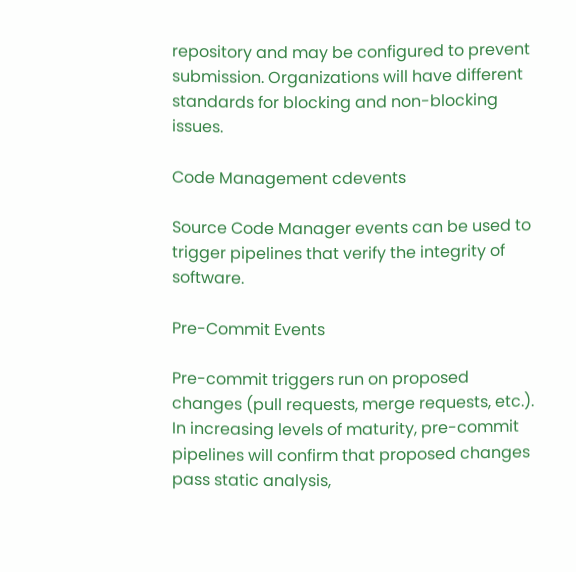repository and may be configured to prevent submission. Organizations will have different standards for blocking and non-blocking issues.

Code Management cdevents

Source Code Manager events can be used to trigger pipelines that verify the integrity of software.

Pre-Commit Events

Pre-commit triggers run on proposed changes (pull requests, merge requests, etc.). In increasing levels of maturity, pre-commit pipelines will confirm that proposed changes pass static analysis,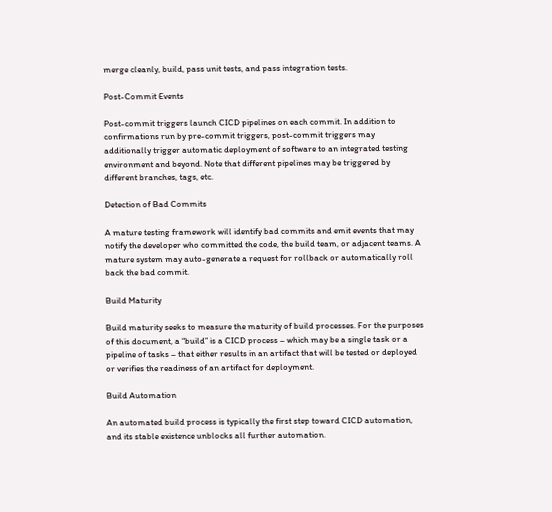merge cleanly, build, pass unit tests, and pass integration tests.

Post-Commit Events

Post-commit triggers launch CICD pipelines on each commit. In addition to confirmations run by pre-commit triggers, post-commit triggers may additionally trigger automatic deployment of software to an integrated testing environment and beyond. Note that different pipelines may be triggered by different branches, tags, etc.

Detection of Bad Commits

A mature testing framework will identify bad commits and emit events that may notify the developer who committed the code, the build team, or adjacent teams. A mature system may auto-generate a request for rollback or automatically roll back the bad commit.

Build Maturity

Build maturity seeks to measure the maturity of build processes. For the purposes of this document, a “build” is a CICD process – which may be a single task or a pipeline of tasks – that either results in an artifact that will be tested or deployed or verifies the readiness of an artifact for deployment.

Build Automation

An automated build process is typically the first step toward CICD automation, and its stable existence unblocks all further automation.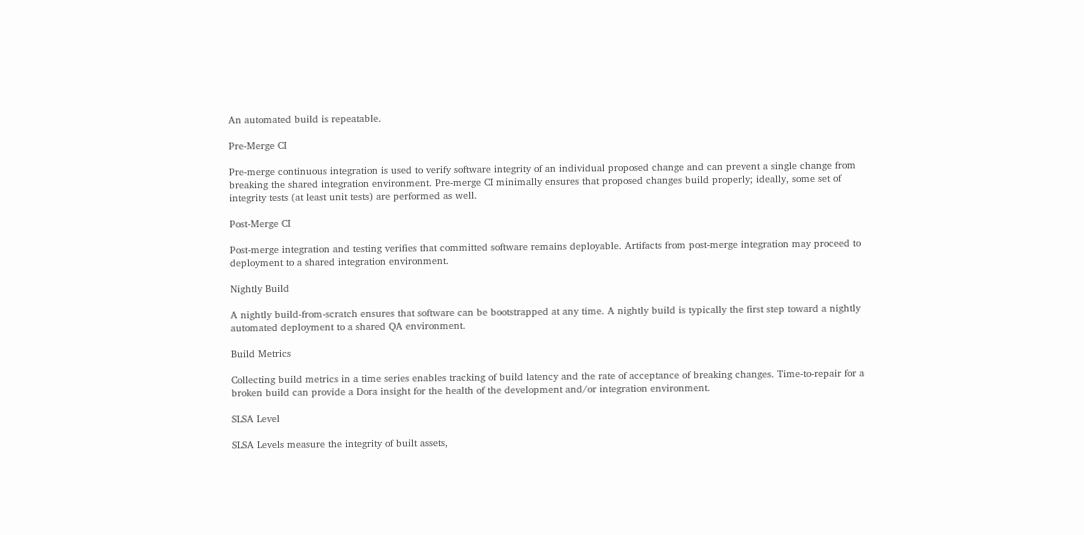An automated build is repeatable.

Pre-Merge CI

Pre-merge continuous integration is used to verify software integrity of an individual proposed change and can prevent a single change from breaking the shared integration environment. Pre-merge CI minimally ensures that proposed changes build properly; ideally, some set of integrity tests (at least unit tests) are performed as well.

Post-Merge CI

Post-merge integration and testing verifies that committed software remains deployable. Artifacts from post-merge integration may proceed to deployment to a shared integration environment.

Nightly Build

A nightly build-from-scratch ensures that software can be bootstrapped at any time. A nightly build is typically the first step toward a nightly automated deployment to a shared QA environment.

Build Metrics

Collecting build metrics in a time series enables tracking of build latency and the rate of acceptance of breaking changes. Time-to-repair for a broken build can provide a Dora insight for the health of the development and/or integration environment.

SLSA Level

SLSA Levels measure the integrity of built assets,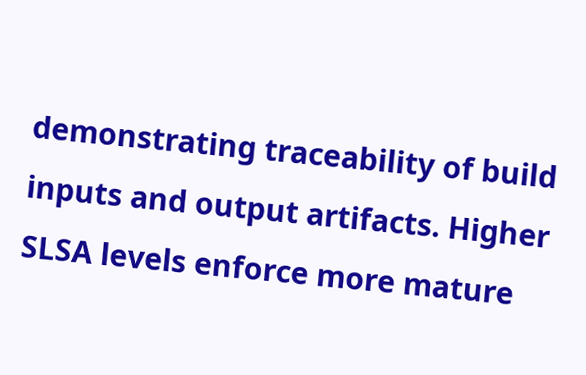demonstrating traceability of build inputs and output artifacts. Higher SLSA levels enforce more mature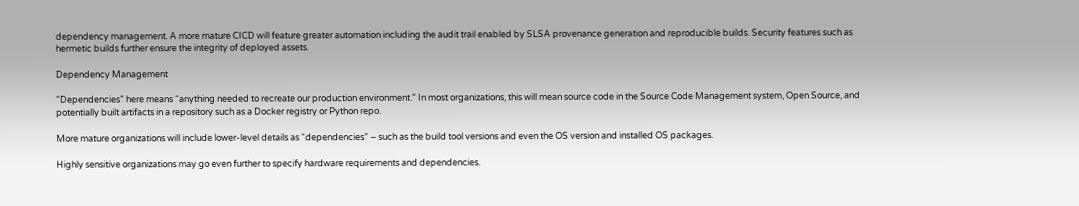dependency management. A more mature CICD will feature greater automation including the audit trail enabled by SLSA provenance generation and reproducible builds. Security features such as hermetic builds further ensure the integrity of deployed assets.

Dependency Management

“Dependencies” here means “anything needed to recreate our production environment.” In most organizations, this will mean source code in the Source Code Management system, Open Source, and potentially built artifacts in a repository such as a Docker registry or Python repo.

More mature organizations will include lower-level details as “dependencies” – such as the build tool versions and even the OS version and installed OS packages.

Highly sensitive organizations may go even further to specify hardware requirements and dependencies.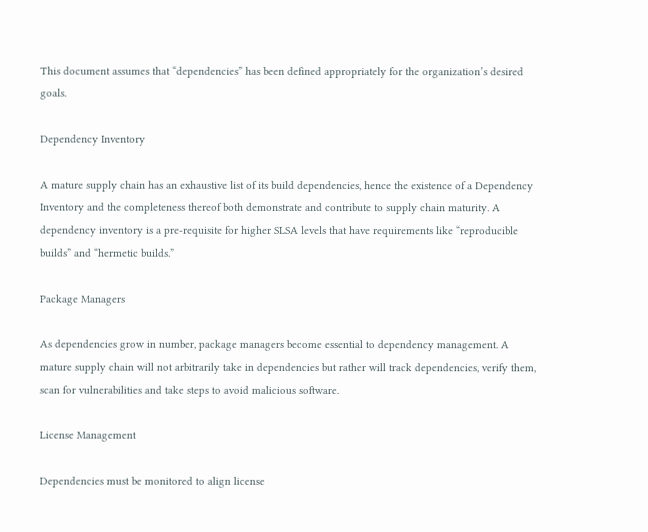This document assumes that “dependencies” has been defined appropriately for the organization’s desired goals.

Dependency Inventory

A mature supply chain has an exhaustive list of its build dependencies, hence the existence of a Dependency Inventory and the completeness thereof both demonstrate and contribute to supply chain maturity. A dependency inventory is a pre-requisite for higher SLSA levels that have requirements like “reproducible builds” and “hermetic builds.”

Package Managers

As dependencies grow in number, package managers become essential to dependency management. A mature supply chain will not arbitrarily take in dependencies but rather will track dependencies, verify them, scan for vulnerabilities and take steps to avoid malicious software.

License Management

Dependencies must be monitored to align license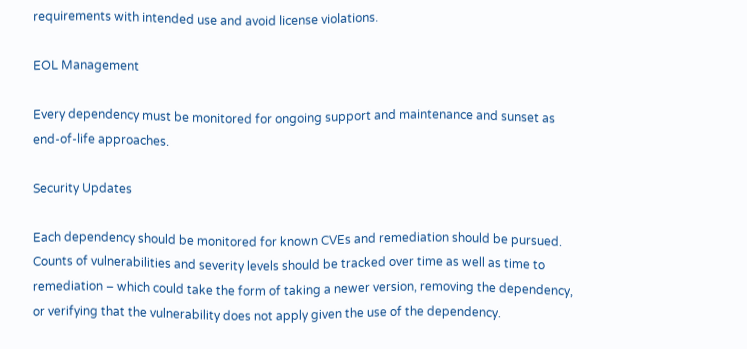requirements with intended use and avoid license violations.

EOL Management

Every dependency must be monitored for ongoing support and maintenance and sunset as end-of-life approaches.

Security Updates

Each dependency should be monitored for known CVEs and remediation should be pursued. Counts of vulnerabilities and severity levels should be tracked over time as well as time to remediation – which could take the form of taking a newer version, removing the dependency, or verifying that the vulnerability does not apply given the use of the dependency.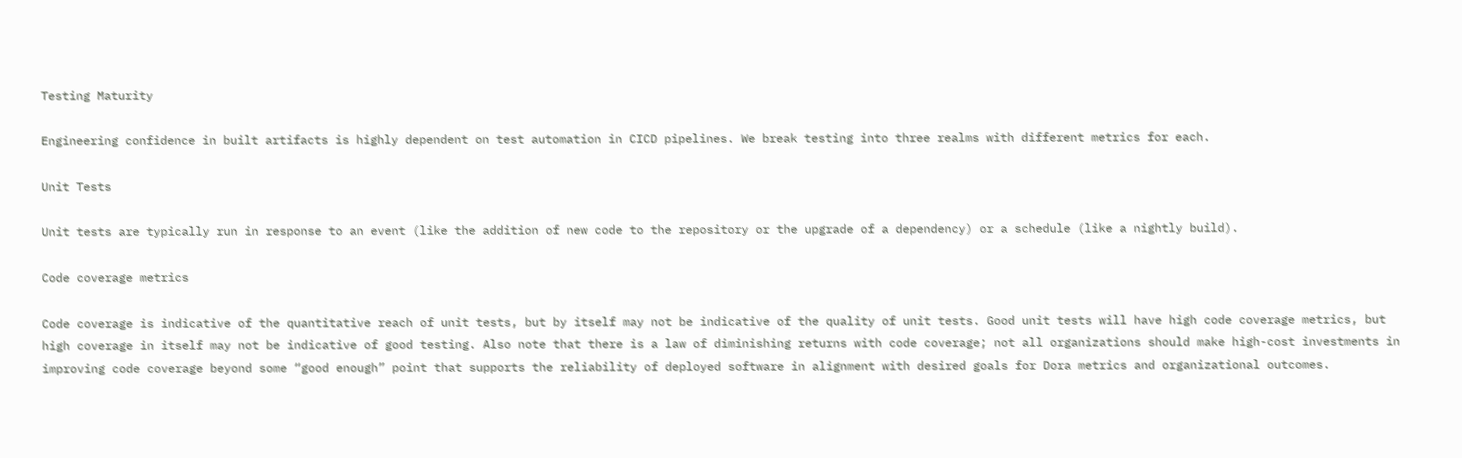Testing Maturity

Engineering confidence in built artifacts is highly dependent on test automation in CICD pipelines. We break testing into three realms with different metrics for each.

Unit Tests

Unit tests are typically run in response to an event (like the addition of new code to the repository or the upgrade of a dependency) or a schedule (like a nightly build).

Code coverage metrics

Code coverage is indicative of the quantitative reach of unit tests, but by itself may not be indicative of the quality of unit tests. Good unit tests will have high code coverage metrics, but high coverage in itself may not be indicative of good testing. Also note that there is a law of diminishing returns with code coverage; not all organizations should make high-cost investments in improving code coverage beyond some “good enough” point that supports the reliability of deployed software in alignment with desired goals for Dora metrics and organizational outcomes.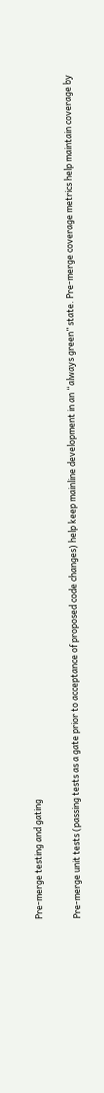Pre-merge testing and gating

Pre-merge unit tests (passing tests as a gate prior to acceptance of proposed code changes) help keep mainline development in an “always green” state. Pre-merge coverage metrics help maintain coverage by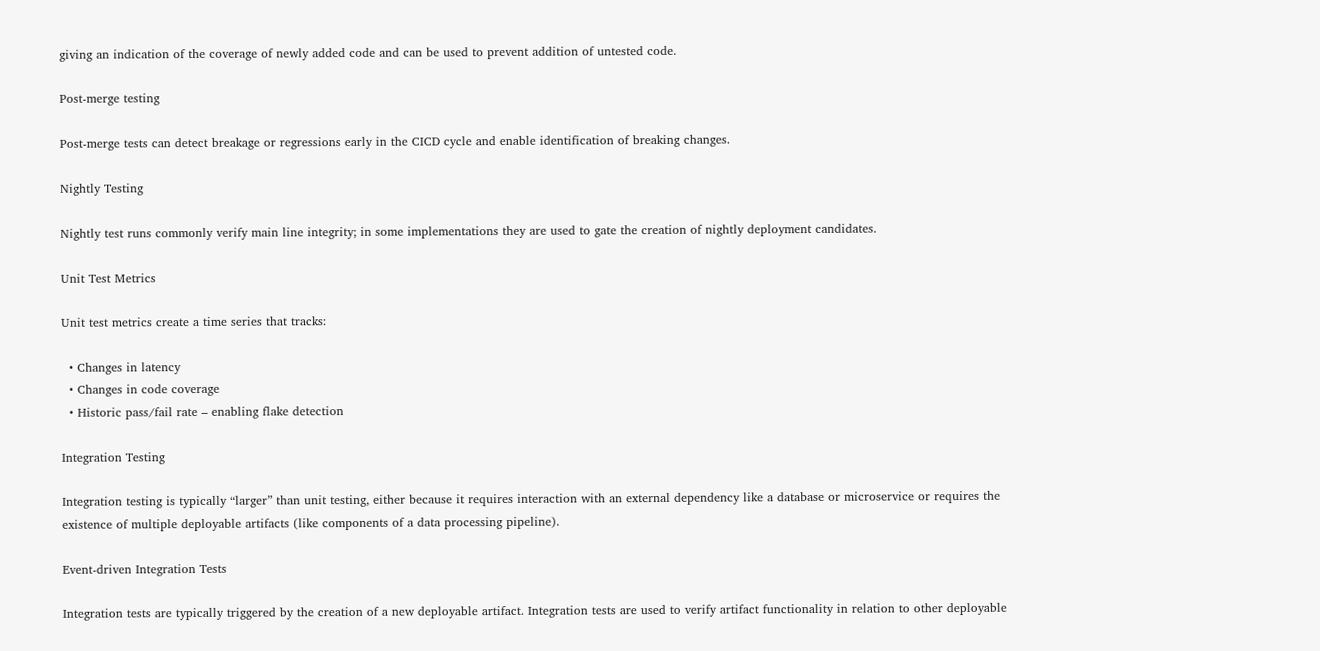giving an indication of the coverage of newly added code and can be used to prevent addition of untested code.

Post-merge testing

Post-merge tests can detect breakage or regressions early in the CICD cycle and enable identification of breaking changes.

Nightly Testing

Nightly test runs commonly verify main line integrity; in some implementations they are used to gate the creation of nightly deployment candidates.

Unit Test Metrics

Unit test metrics create a time series that tracks:

  • Changes in latency
  • Changes in code coverage
  • Historic pass/fail rate – enabling flake detection

Integration Testing

Integration testing is typically “larger” than unit testing, either because it requires interaction with an external dependency like a database or microservice or requires the existence of multiple deployable artifacts (like components of a data processing pipeline).

Event-driven Integration Tests

Integration tests are typically triggered by the creation of a new deployable artifact. Integration tests are used to verify artifact functionality in relation to other deployable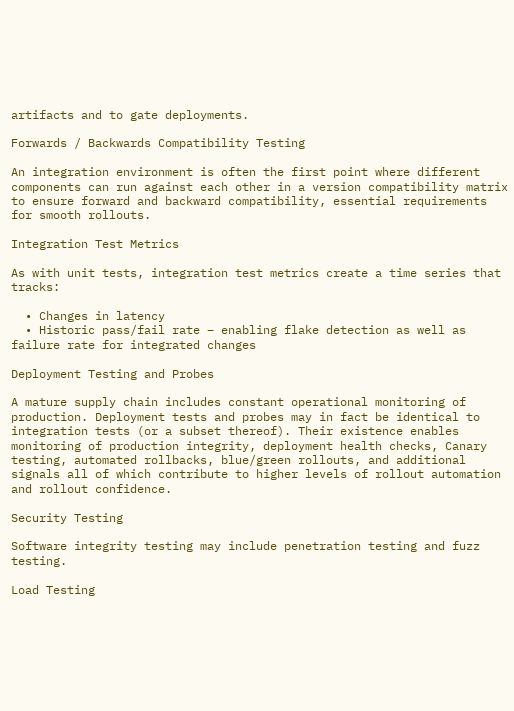artifacts and to gate deployments.

Forwards / Backwards Compatibility Testing

An integration environment is often the first point where different components can run against each other in a version compatibility matrix to ensure forward and backward compatibility, essential requirements for smooth rollouts.

Integration Test Metrics

As with unit tests, integration test metrics create a time series that tracks:

  • Changes in latency
  • Historic pass/fail rate – enabling flake detection as well as failure rate for integrated changes

Deployment Testing and Probes

A mature supply chain includes constant operational monitoring of production. Deployment tests and probes may in fact be identical to integration tests (or a subset thereof). Their existence enables monitoring of production integrity, deployment health checks, Canary testing, automated rollbacks, blue/green rollouts, and additional signals all of which contribute to higher levels of rollout automation and rollout confidence.

Security Testing

Software integrity testing may include penetration testing and fuzz testing.

Load Testing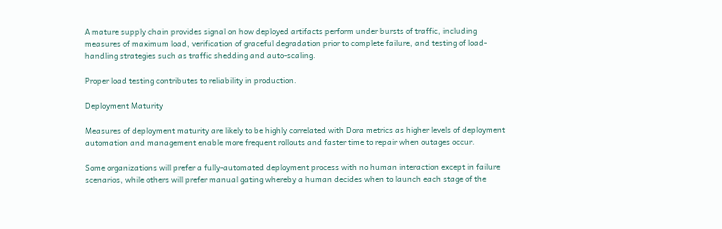A mature supply chain provides signal on how deployed artifacts perform under bursts of traffic, including measures of maximum load, verification of graceful degradation prior to complete failure, and testing of load-handling strategies such as traffic shedding and auto-scaling.

Proper load testing contributes to reliability in production.

Deployment Maturity

Measures of deployment maturity are likely to be highly correlated with Dora metrics as higher levels of deployment automation and management enable more frequent rollouts and faster time to repair when outages occur.

Some organizations will prefer a fully-automated deployment process with no human interaction except in failure scenarios, while others will prefer manual gating whereby a human decides when to launch each stage of the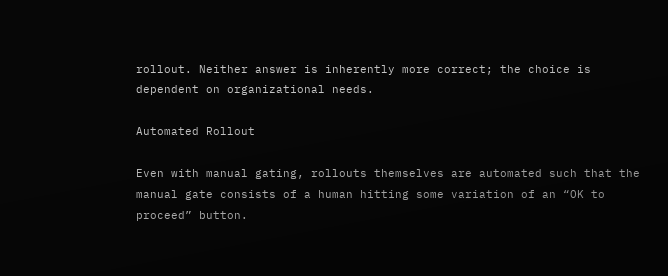rollout. Neither answer is inherently more correct; the choice is dependent on organizational needs.

Automated Rollout

Even with manual gating, rollouts themselves are automated such that the manual gate consists of a human hitting some variation of an “OK to proceed” button.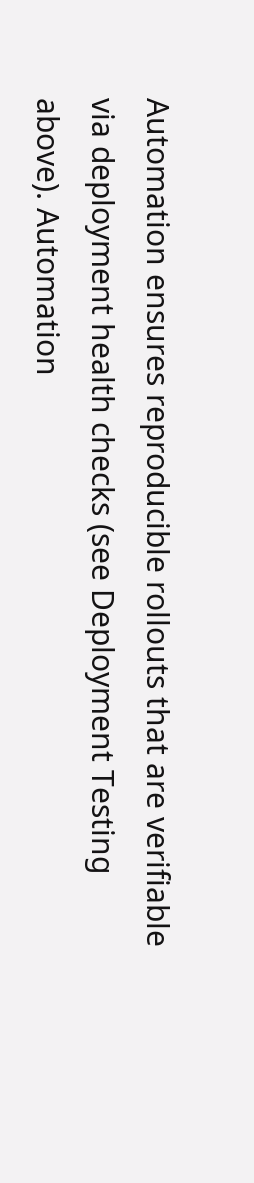Automation ensures reproducible rollouts that are verifiable via deployment health checks (see Deployment Testing above). Automation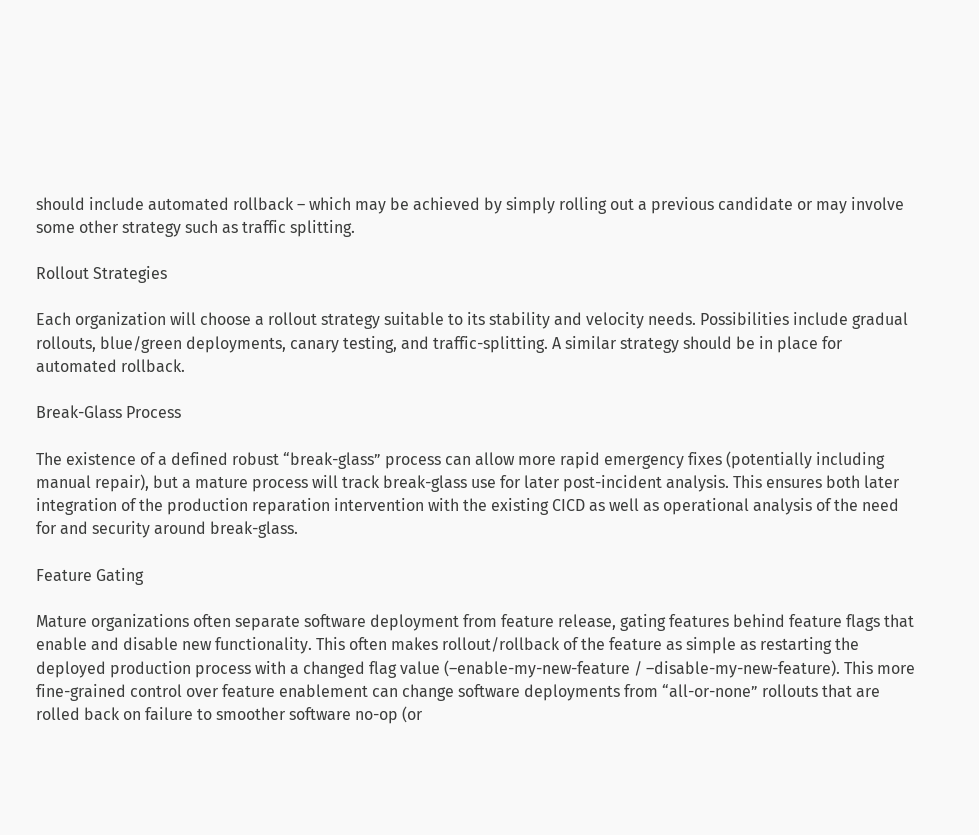should include automated rollback – which may be achieved by simply rolling out a previous candidate or may involve some other strategy such as traffic splitting.

Rollout Strategies

Each organization will choose a rollout strategy suitable to its stability and velocity needs. Possibilities include gradual rollouts, blue/green deployments, canary testing, and traffic-splitting. A similar strategy should be in place for automated rollback.

Break-Glass Process

The existence of a defined robust “break-glass” process can allow more rapid emergency fixes (potentially including manual repair), but a mature process will track break-glass use for later post-incident analysis. This ensures both later integration of the production reparation intervention with the existing CICD as well as operational analysis of the need for and security around break-glass.

Feature Gating

Mature organizations often separate software deployment from feature release, gating features behind feature flags that enable and disable new functionality. This often makes rollout/rollback of the feature as simple as restarting the deployed production process with a changed flag value (–enable-my-new-feature / –disable-my-new-feature). This more fine-grained control over feature enablement can change software deployments from “all-or-none” rollouts that are rolled back on failure to smoother software no-op (or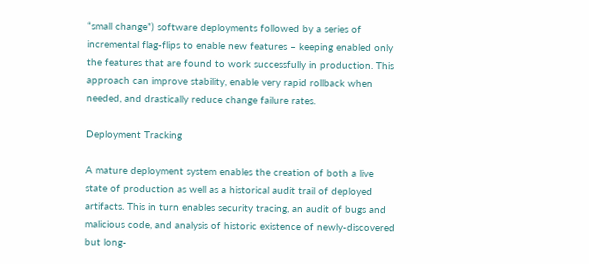“small change”) software deployments followed by a series of incremental flag-flips to enable new features – keeping enabled only the features that are found to work successfully in production. This approach can improve stability, enable very rapid rollback when needed, and drastically reduce change failure rates.

Deployment Tracking

A mature deployment system enables the creation of both a live state of production as well as a historical audit trail of deployed artifacts. This in turn enables security tracing, an audit of bugs and malicious code, and analysis of historic existence of newly-discovered but long-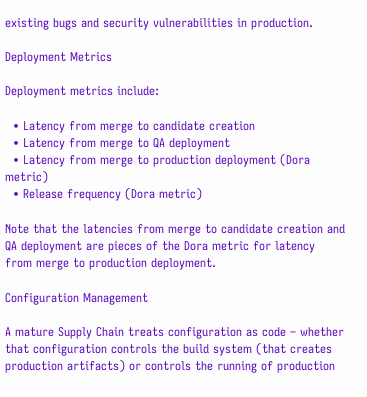existing bugs and security vulnerabilities in production.

Deployment Metrics

Deployment metrics include:

  • Latency from merge to candidate creation
  • Latency from merge to QA deployment
  • Latency from merge to production deployment (Dora metric)
  • Release frequency (Dora metric)

Note that the latencies from merge to candidate creation and QA deployment are pieces of the Dora metric for latency from merge to production deployment.

Configuration Management

A mature Supply Chain treats configuration as code – whether that configuration controls the build system (that creates production artifacts) or controls the running of production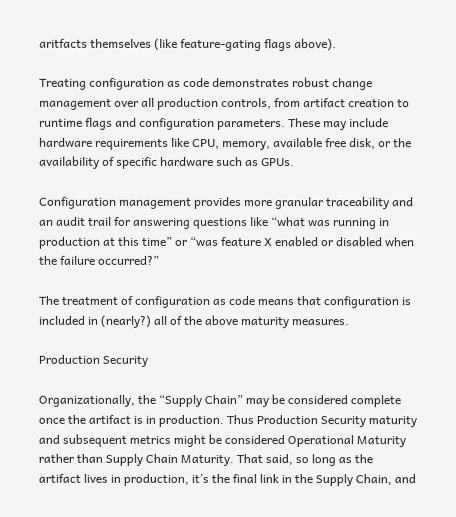aritfacts themselves (like feature-gating flags above).

Treating configuration as code demonstrates robust change management over all production controls, from artifact creation to runtime flags and configuration parameters. These may include hardware requirements like CPU, memory, available free disk, or the availability of specific hardware such as GPUs.

Configuration management provides more granular traceability and an audit trail for answering questions like “what was running in production at this time” or “was feature X enabled or disabled when the failure occurred?”

The treatment of configuration as code means that configuration is included in (nearly?) all of the above maturity measures.

Production Security

Organizationally, the “Supply Chain” may be considered complete once the artifact is in production. Thus Production Security maturity and subsequent metrics might be considered Operational Maturity rather than Supply Chain Maturity. That said, so long as the artifact lives in production, it’s the final link in the Supply Chain, and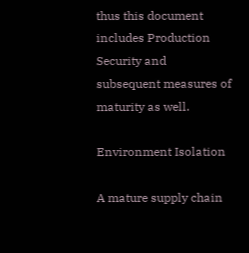thus this document includes Production Security and subsequent measures of maturity as well.

Environment Isolation

A mature supply chain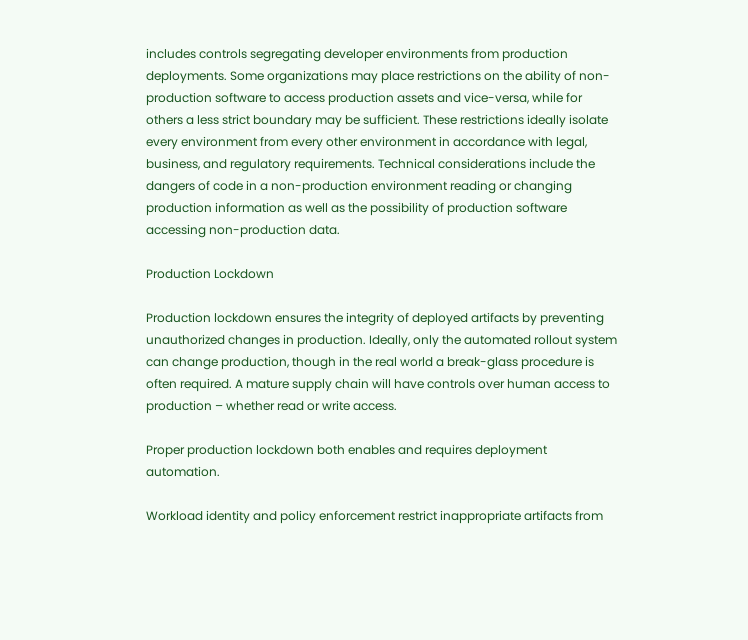includes controls segregating developer environments from production deployments. Some organizations may place restrictions on the ability of non-production software to access production assets and vice-versa, while for others a less strict boundary may be sufficient. These restrictions ideally isolate every environment from every other environment in accordance with legal, business, and regulatory requirements. Technical considerations include the dangers of code in a non-production environment reading or changing production information as well as the possibility of production software accessing non-production data.

Production Lockdown

Production lockdown ensures the integrity of deployed artifacts by preventing unauthorized changes in production. Ideally, only the automated rollout system can change production, though in the real world a break-glass procedure is often required. A mature supply chain will have controls over human access to production – whether read or write access.

Proper production lockdown both enables and requires deployment automation.

Workload identity and policy enforcement restrict inappropriate artifacts from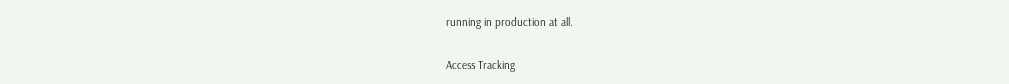running in production at all.

Access Tracking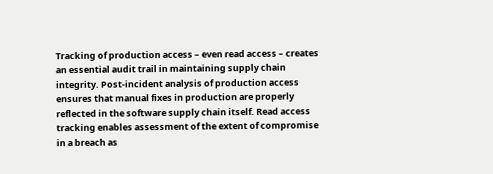Tracking of production access – even read access – creates an essential audit trail in maintaining supply chain integrity. Post-incident analysis of production access ensures that manual fixes in production are properly reflected in the software supply chain itself. Read access tracking enables assessment of the extent of compromise in a breach as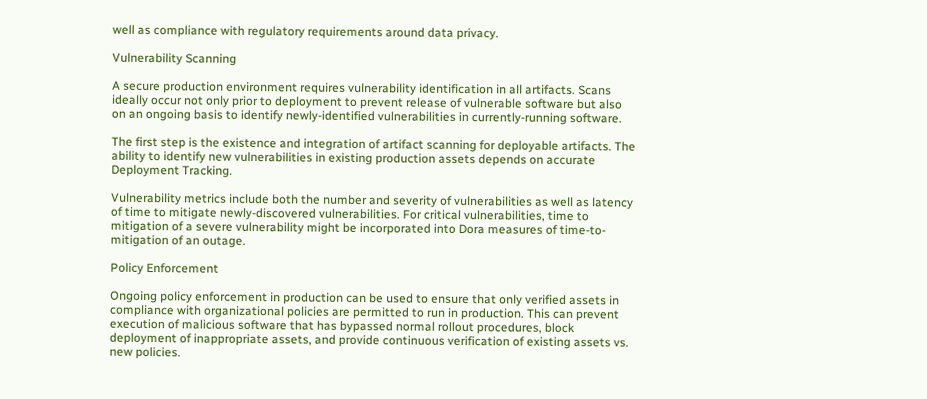well as compliance with regulatory requirements around data privacy.

Vulnerability Scanning

A secure production environment requires vulnerability identification in all artifacts. Scans ideally occur not only prior to deployment to prevent release of vulnerable software but also on an ongoing basis to identify newly-identified vulnerabilities in currently-running software.

The first step is the existence and integration of artifact scanning for deployable artifacts. The ability to identify new vulnerabilities in existing production assets depends on accurate Deployment Tracking.

Vulnerability metrics include both the number and severity of vulnerabilities as well as latency of time to mitigate newly-discovered vulnerabilities. For critical vulnerabilities, time to mitigation of a severe vulnerability might be incorporated into Dora measures of time-to-mitigation of an outage.

Policy Enforcement

Ongoing policy enforcement in production can be used to ensure that only verified assets in compliance with organizational policies are permitted to run in production. This can prevent execution of malicious software that has bypassed normal rollout procedures, block deployment of inappropriate assets, and provide continuous verification of existing assets vs. new policies.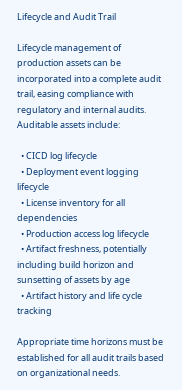Lifecycle and Audit Trail

Lifecycle management of production assets can be incorporated into a complete audit trail, easing compliance with regulatory and internal audits. Auditable assets include:

  • CICD log lifecycle
  • Deployment event logging lifecycle
  • License inventory for all dependencies
  • Production access log lifecycle
  • Artifact freshness, potentially including build horizon and sunsetting of assets by age
  • Artifact history and life cycle tracking

Appropriate time horizons must be established for all audit trails based on organizational needs.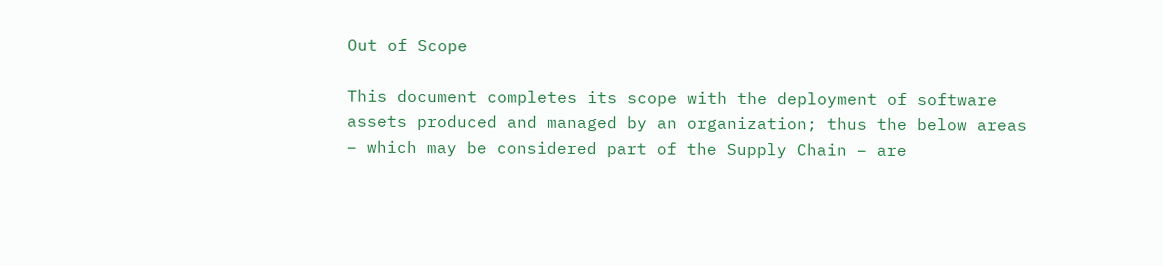Out of Scope

This document completes its scope with the deployment of software assets produced and managed by an organization; thus the below areas – which may be considered part of the Supply Chain – are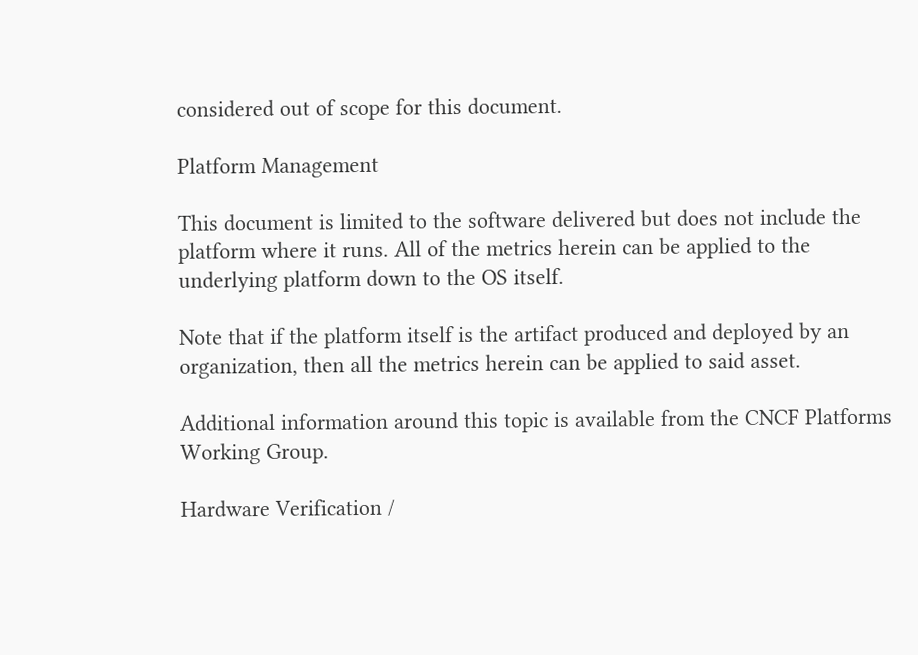considered out of scope for this document.

Platform Management

This document is limited to the software delivered but does not include the platform where it runs. All of the metrics herein can be applied to the underlying platform down to the OS itself.

Note that if the platform itself is the artifact produced and deployed by an organization, then all the metrics herein can be applied to said asset.

Additional information around this topic is available from the CNCF Platforms Working Group.

Hardware Verification /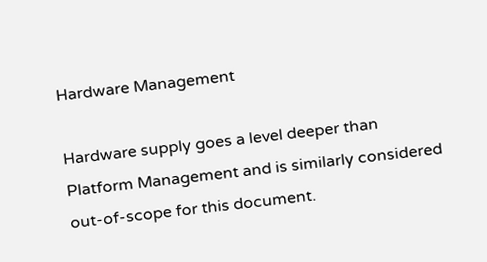Hardware Management

Hardware supply goes a level deeper than Platform Management and is similarly considered out-of-scope for this document.